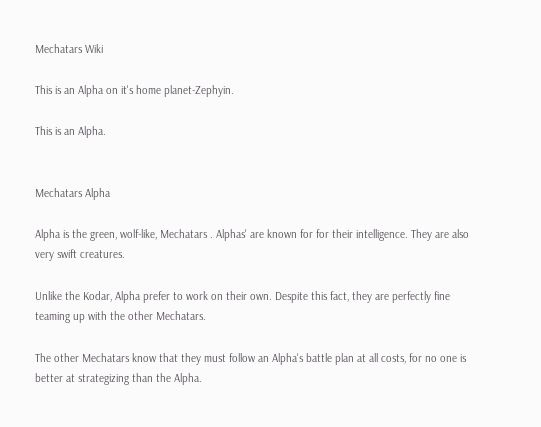Mechatars Wiki

This is an Alpha on it's home planet-Zephyin.

This is an Alpha.


Mechatars Alpha

Alpha is the green, wolf-like, Mechatars . Alphas' are known for for their intelligence. They are also very swift creatures.

Unlike the Kodar, Alpha prefer to work on their own. Despite this fact, they are perfectly fine teaming up with the other Mechatars.

The other Mechatars know that they must follow an Alpha's battle plan at all costs, for no one is better at strategizing than the Alpha.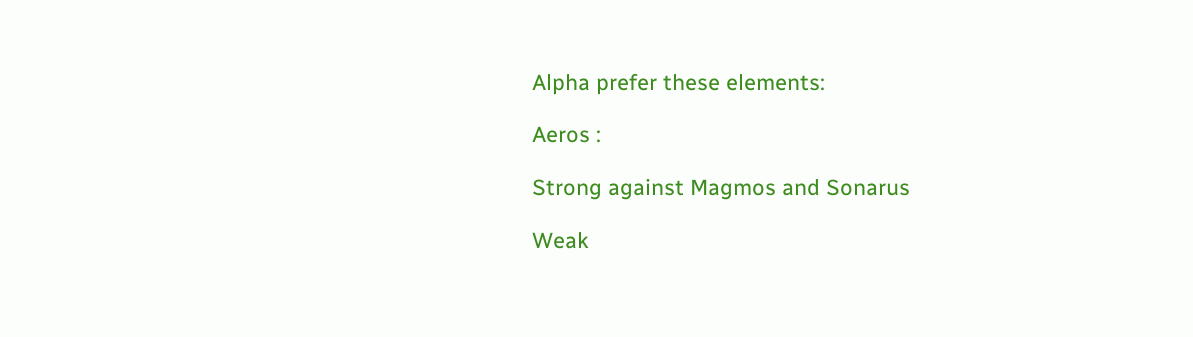Alpha prefer these elements:

Aeros :

Strong against Magmos and Sonarus

Weak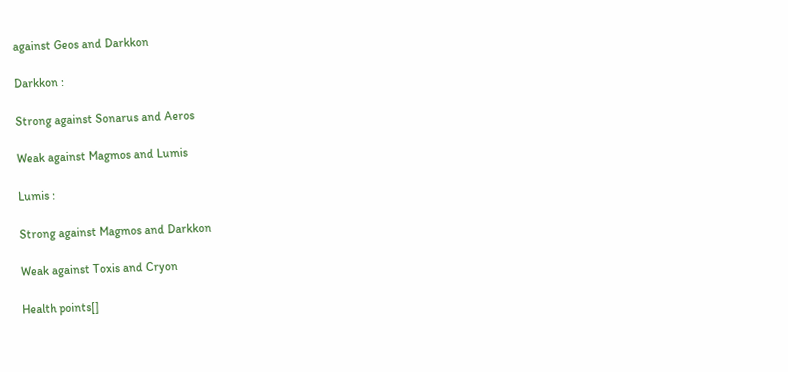against Geos and Darkkon

Darkkon :

Strong against Sonarus and Aeros

Weak against Magmos and Lumis

Lumis :

Strong against Magmos and Darkkon

Weak against Toxis and Cryon

Health points[]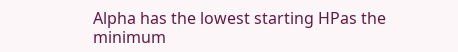Alpha has the lowest starting HPas the minimum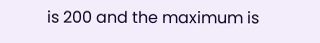is 200 and the maximum is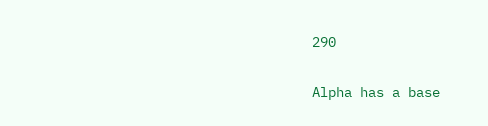290


Alpha has a base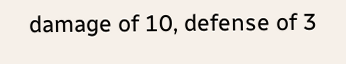damage of 10, defense of 3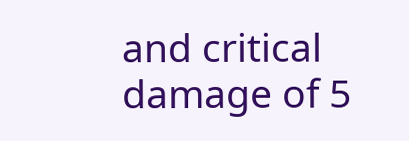and critical damage of 5